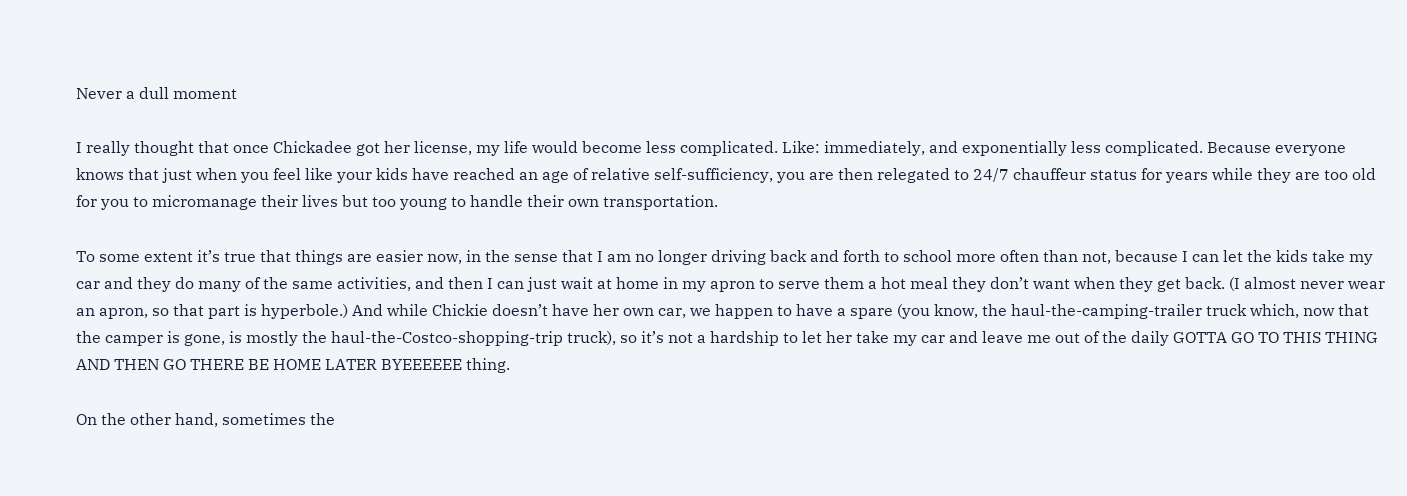Never a dull moment

I really thought that once Chickadee got her license, my life would become less complicated. Like: immediately, and exponentially less complicated. Because everyone knows that just when you feel like your kids have reached an age of relative self-sufficiency, you are then relegated to 24/7 chauffeur status for years while they are too old for you to micromanage their lives but too young to handle their own transportation.

To some extent it’s true that things are easier now, in the sense that I am no longer driving back and forth to school more often than not, because I can let the kids take my car and they do many of the same activities, and then I can just wait at home in my apron to serve them a hot meal they don’t want when they get back. (I almost never wear an apron, so that part is hyperbole.) And while Chickie doesn’t have her own car, we happen to have a spare (you know, the haul-the-camping-trailer truck which, now that the camper is gone, is mostly the haul-the-Costco-shopping-trip truck), so it’s not a hardship to let her take my car and leave me out of the daily GOTTA GO TO THIS THING AND THEN GO THERE BE HOME LATER BYEEEEEE thing.

On the other hand, sometimes the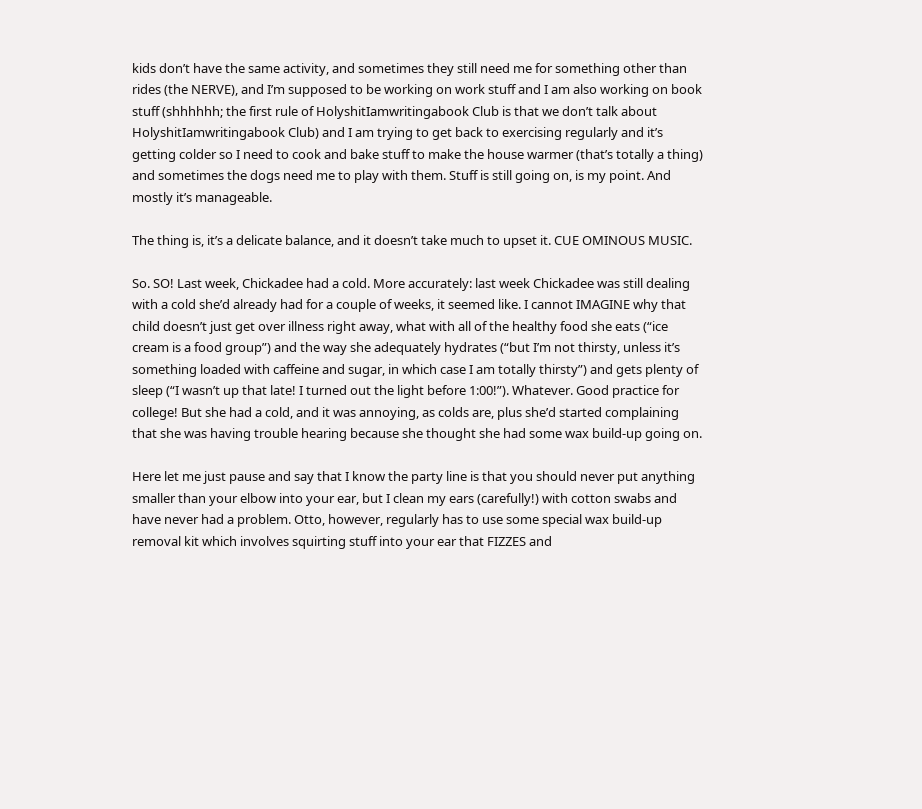kids don’t have the same activity, and sometimes they still need me for something other than rides (the NERVE), and I’m supposed to be working on work stuff and I am also working on book stuff (shhhhhh; the first rule of HolyshitIamwritingabook Club is that we don’t talk about HolyshitIamwritingabook Club) and I am trying to get back to exercising regularly and it’s getting colder so I need to cook and bake stuff to make the house warmer (that’s totally a thing) and sometimes the dogs need me to play with them. Stuff is still going on, is my point. And mostly it’s manageable.

The thing is, it’s a delicate balance, and it doesn’t take much to upset it. CUE OMINOUS MUSIC.

So. SO! Last week, Chickadee had a cold. More accurately: last week Chickadee was still dealing with a cold she’d already had for a couple of weeks, it seemed like. I cannot IMAGINE why that child doesn’t just get over illness right away, what with all of the healthy food she eats (“ice cream is a food group”) and the way she adequately hydrates (“but I’m not thirsty, unless it’s something loaded with caffeine and sugar, in which case I am totally thirsty”) and gets plenty of sleep (“I wasn’t up that late! I turned out the light before 1:00!”). Whatever. Good practice for college! But she had a cold, and it was annoying, as colds are, plus she’d started complaining that she was having trouble hearing because she thought she had some wax build-up going on.

Here let me just pause and say that I know the party line is that you should never put anything smaller than your elbow into your ear, but I clean my ears (carefully!) with cotton swabs and have never had a problem. Otto, however, regularly has to use some special wax build-up removal kit which involves squirting stuff into your ear that FIZZES and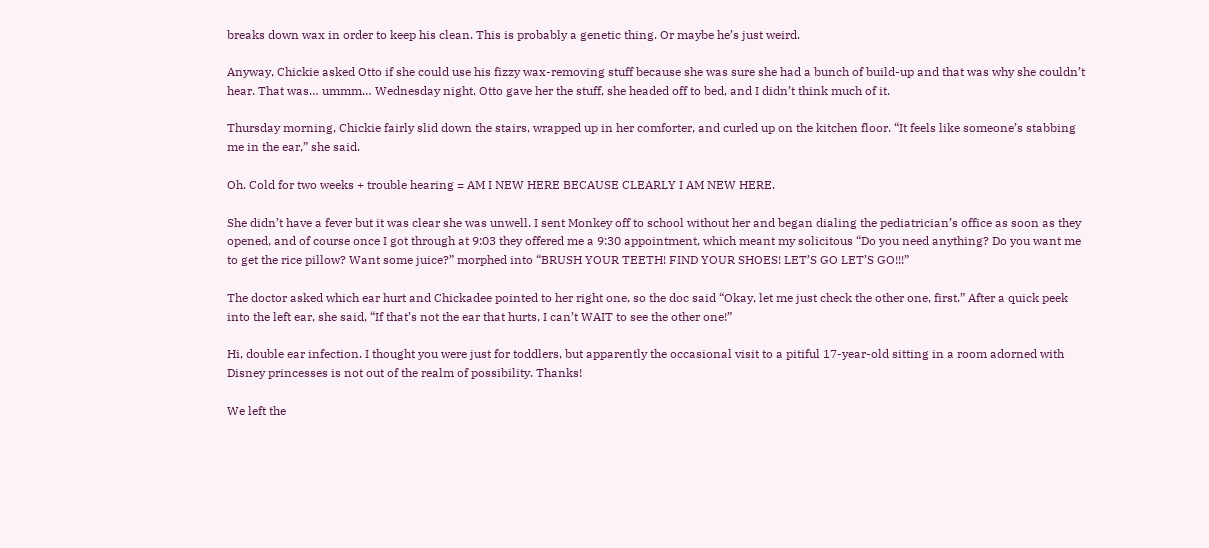breaks down wax in order to keep his clean. This is probably a genetic thing. Or maybe he’s just weird.

Anyway, Chickie asked Otto if she could use his fizzy wax-removing stuff because she was sure she had a bunch of build-up and that was why she couldn’t hear. That was… ummm… Wednesday night. Otto gave her the stuff, she headed off to bed, and I didn’t think much of it.

Thursday morning, Chickie fairly slid down the stairs, wrapped up in her comforter, and curled up on the kitchen floor. “It feels like someone’s stabbing me in the ear,” she said.

Oh. Cold for two weeks + trouble hearing = AM I NEW HERE BECAUSE CLEARLY I AM NEW HERE.

She didn’t have a fever but it was clear she was unwell. I sent Monkey off to school without her and began dialing the pediatrician’s office as soon as they opened, and of course once I got through at 9:03 they offered me a 9:30 appointment, which meant my solicitous “Do you need anything? Do you want me to get the rice pillow? Want some juice?” morphed into “BRUSH YOUR TEETH! FIND YOUR SHOES! LET’S GO LET’S GO!!!”

The doctor asked which ear hurt and Chickadee pointed to her right one, so the doc said “Okay, let me just check the other one, first.” After a quick peek into the left ear, she said, “If that’s not the ear that hurts, I can’t WAIT to see the other one!”

Hi, double ear infection. I thought you were just for toddlers, but apparently the occasional visit to a pitiful 17-year-old sitting in a room adorned with Disney princesses is not out of the realm of possibility. Thanks!

We left the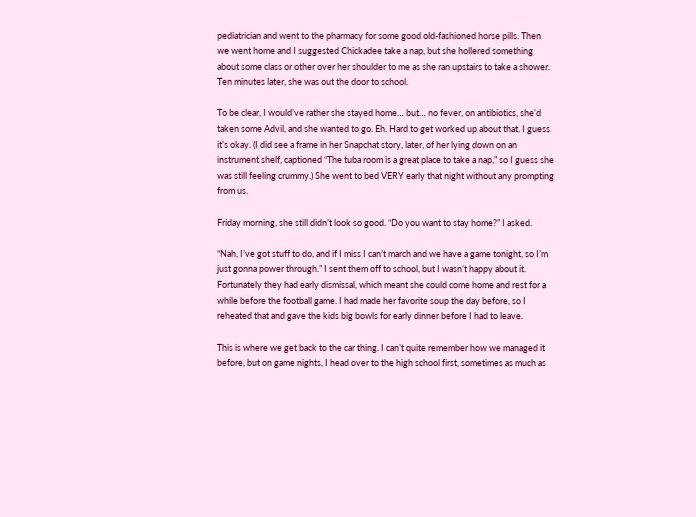pediatrician and went to the pharmacy for some good old-fashioned horse pills. Then we went home and I suggested Chickadee take a nap, but she hollered something about some class or other over her shoulder to me as she ran upstairs to take a shower. Ten minutes later, she was out the door to school.

To be clear, I would’ve rather she stayed home… but… no fever, on antibiotics, she’d taken some Advil, and she wanted to go. Eh. Hard to get worked up about that. I guess it’s okay. (I did see a frame in her Snapchat story, later, of her lying down on an instrument shelf, captioned “The tuba room is a great place to take a nap,” so I guess she was still feeling crummy.) She went to bed VERY early that night without any prompting from us.

Friday morning, she still didn’t look so good. “Do you want to stay home?” I asked.

“Nah, I’ve got stuff to do, and if I miss I can’t march and we have a game tonight, so I’m just gonna power through.” I sent them off to school, but I wasn’t happy about it. Fortunately they had early dismissal, which meant she could come home and rest for a while before the football game. I had made her favorite soup the day before, so I reheated that and gave the kids big bowls for early dinner before I had to leave.

This is where we get back to the car thing. I can’t quite remember how we managed it before, but on game nights, I head over to the high school first, sometimes as much as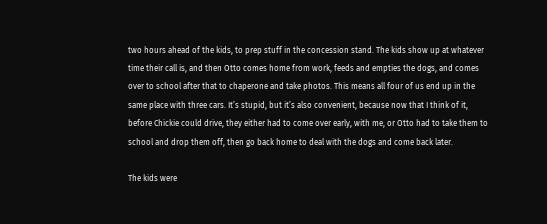two hours ahead of the kids, to prep stuff in the concession stand. The kids show up at whatever time their call is, and then Otto comes home from work, feeds and empties the dogs, and comes over to school after that to chaperone and take photos. This means all four of us end up in the same place with three cars. It’s stupid, but it’s also convenient, because now that I think of it, before Chickie could drive, they either had to come over early, with me, or Otto had to take them to school and drop them off, then go back home to deal with the dogs and come back later.

The kids were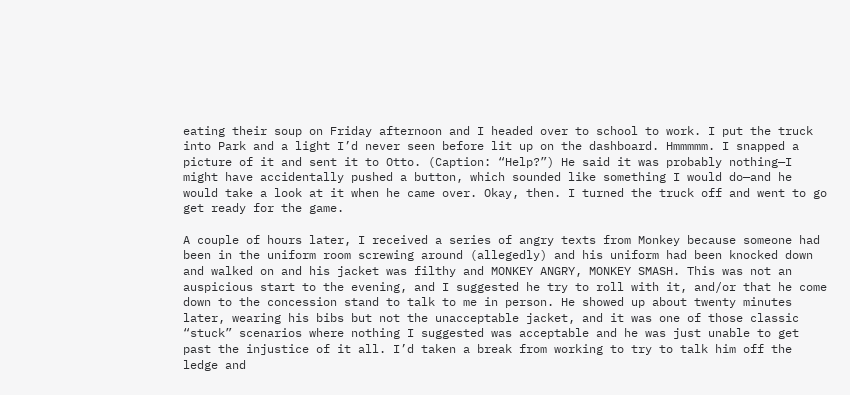eating their soup on Friday afternoon and I headed over to school to work. I put the truck into Park and a light I’d never seen before lit up on the dashboard. Hmmmmm. I snapped a picture of it and sent it to Otto. (Caption: “Help?”) He said it was probably nothing—I might have accidentally pushed a button, which sounded like something I would do—and he would take a look at it when he came over. Okay, then. I turned the truck off and went to go get ready for the game.

A couple of hours later, I received a series of angry texts from Monkey because someone had been in the uniform room screwing around (allegedly) and his uniform had been knocked down and walked on and his jacket was filthy and MONKEY ANGRY, MONKEY SMASH. This was not an auspicious start to the evening, and I suggested he try to roll with it, and/or that he come down to the concession stand to talk to me in person. He showed up about twenty minutes later, wearing his bibs but not the unacceptable jacket, and it was one of those classic “stuck” scenarios where nothing I suggested was acceptable and he was just unable to get past the injustice of it all. I’d taken a break from working to try to talk him off the ledge and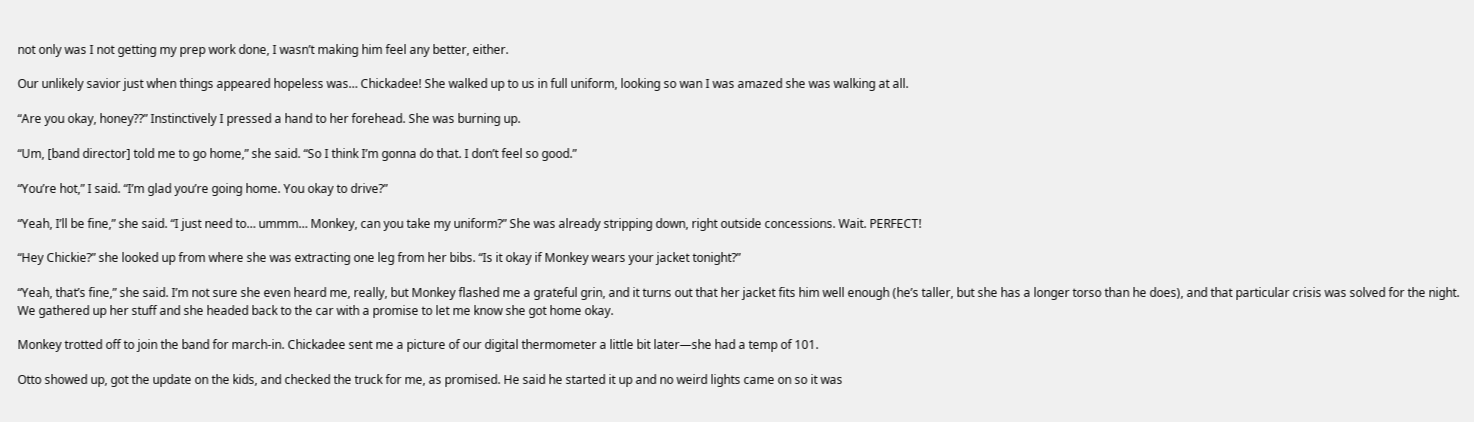not only was I not getting my prep work done, I wasn’t making him feel any better, either.

Our unlikely savior just when things appeared hopeless was… Chickadee! She walked up to us in full uniform, looking so wan I was amazed she was walking at all.

“Are you okay, honey??” Instinctively I pressed a hand to her forehead. She was burning up.

“Um, [band director] told me to go home,” she said. “So I think I’m gonna do that. I don’t feel so good.”

“You’re hot,” I said. “I’m glad you’re going home. You okay to drive?”

“Yeah, I’ll be fine,” she said. “I just need to… ummm… Monkey, can you take my uniform?” She was already stripping down, right outside concessions. Wait. PERFECT!

“Hey Chickie?” she looked up from where she was extracting one leg from her bibs. “Is it okay if Monkey wears your jacket tonight?”

“Yeah, that’s fine,” she said. I’m not sure she even heard me, really, but Monkey flashed me a grateful grin, and it turns out that her jacket fits him well enough (he’s taller, but she has a longer torso than he does), and that particular crisis was solved for the night. We gathered up her stuff and she headed back to the car with a promise to let me know she got home okay.

Monkey trotted off to join the band for march-in. Chickadee sent me a picture of our digital thermometer a little bit later—she had a temp of 101.

Otto showed up, got the update on the kids, and checked the truck for me, as promised. He said he started it up and no weird lights came on so it was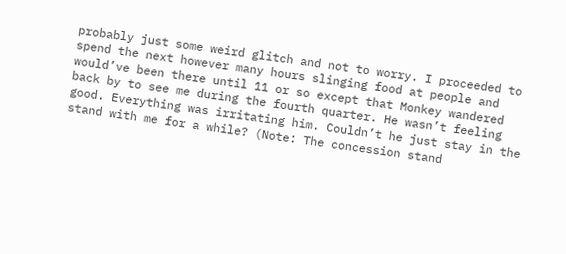probably just some weird glitch and not to worry. I proceeded to spend the next however many hours slinging food at people and would’ve been there until 11 or so except that Monkey wandered back by to see me during the fourth quarter. He wasn’t feeling good. Everything was irritating him. Couldn’t he just stay in the stand with me for a while? (Note: The concession stand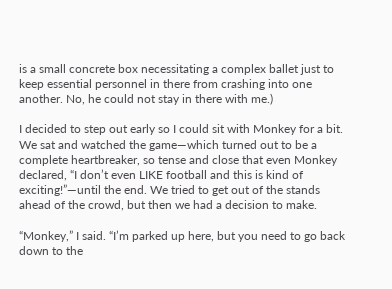is a small concrete box necessitating a complex ballet just to keep essential personnel in there from crashing into one another. No, he could not stay in there with me.)

I decided to step out early so I could sit with Monkey for a bit. We sat and watched the game—which turned out to be a complete heartbreaker, so tense and close that even Monkey declared, “I don’t even LIKE football and this is kind of exciting!”—until the end. We tried to get out of the stands ahead of the crowd, but then we had a decision to make.

“Monkey,” I said. “I’m parked up here, but you need to go back down to the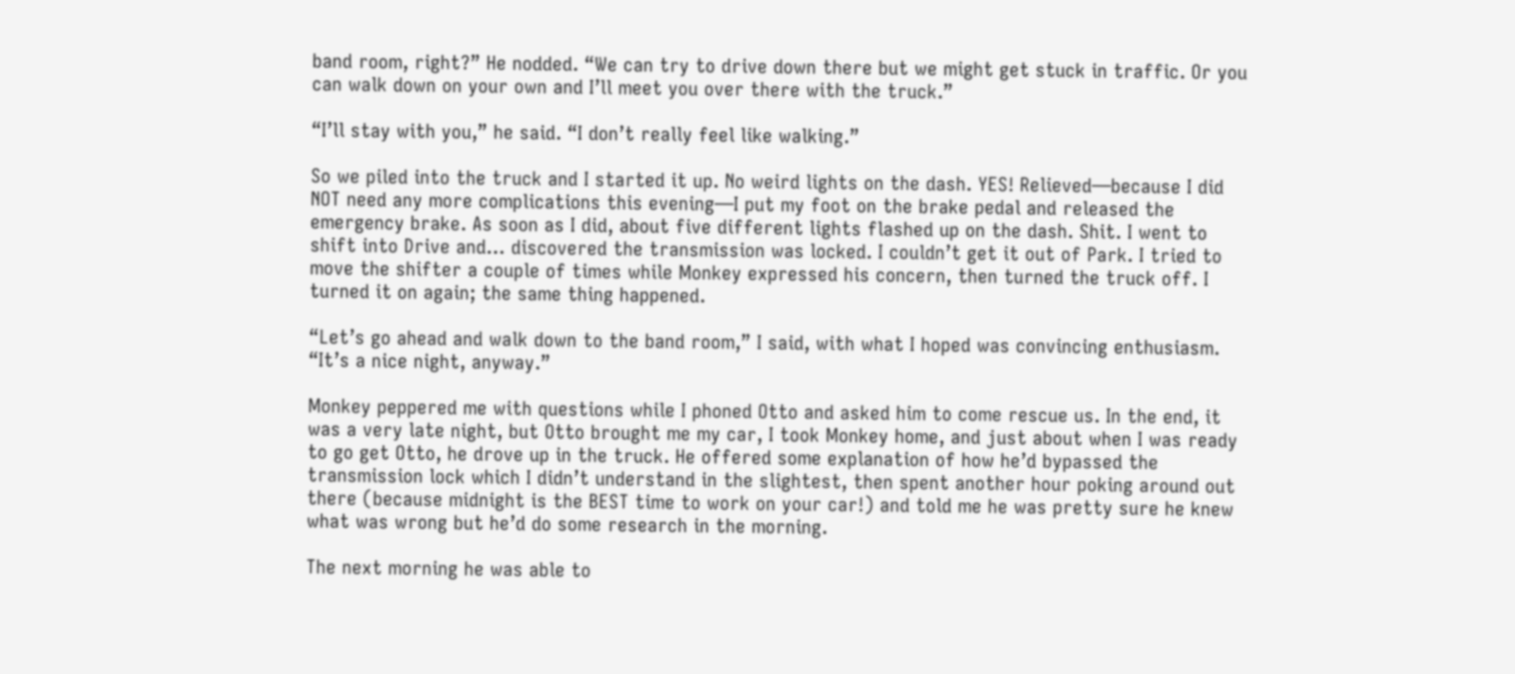band room, right?” He nodded. “We can try to drive down there but we might get stuck in traffic. Or you can walk down on your own and I’ll meet you over there with the truck.”

“I’ll stay with you,” he said. “I don’t really feel like walking.”

So we piled into the truck and I started it up. No weird lights on the dash. YES! Relieved—because I did NOT need any more complications this evening—I put my foot on the brake pedal and released the emergency brake. As soon as I did, about five different lights flashed up on the dash. Shit. I went to shift into Drive and… discovered the transmission was locked. I couldn’t get it out of Park. I tried to move the shifter a couple of times while Monkey expressed his concern, then turned the truck off. I turned it on again; the same thing happened.

“Let’s go ahead and walk down to the band room,” I said, with what I hoped was convincing enthusiasm. “It’s a nice night, anyway.”

Monkey peppered me with questions while I phoned Otto and asked him to come rescue us. In the end, it was a very late night, but Otto brought me my car, I took Monkey home, and just about when I was ready to go get Otto, he drove up in the truck. He offered some explanation of how he’d bypassed the transmission lock which I didn’t understand in the slightest, then spent another hour poking around out there (because midnight is the BEST time to work on your car!) and told me he was pretty sure he knew what was wrong but he’d do some research in the morning.

The next morning he was able to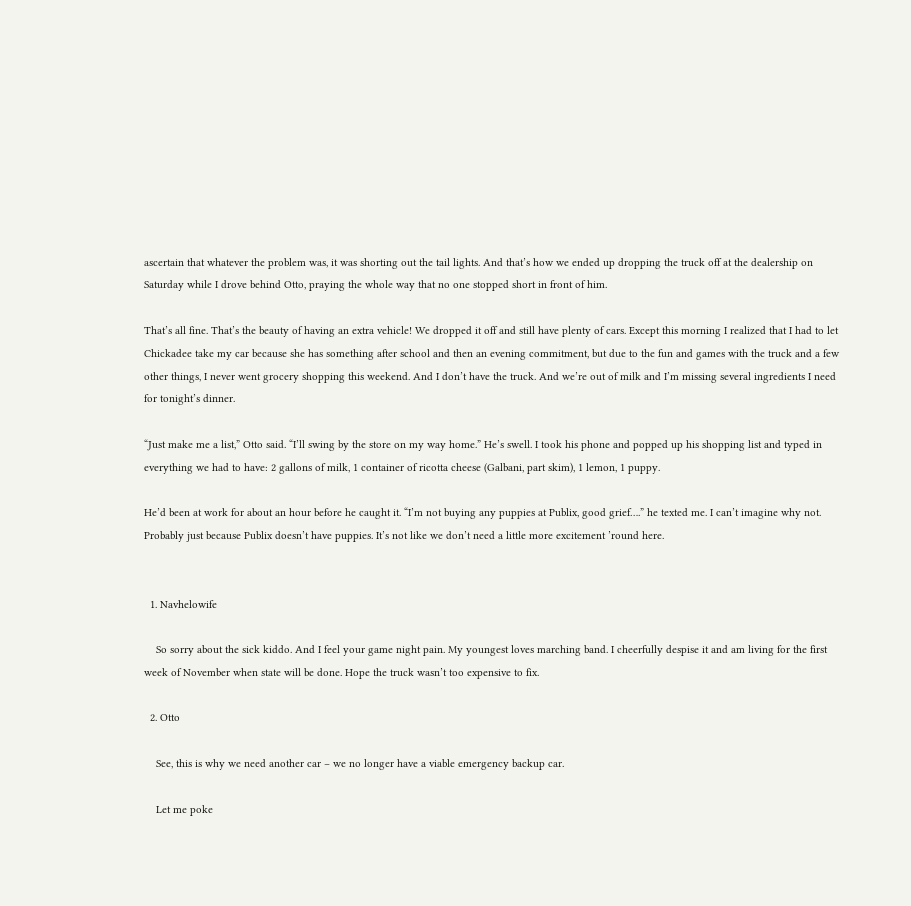ascertain that whatever the problem was, it was shorting out the tail lights. And that’s how we ended up dropping the truck off at the dealership on Saturday while I drove behind Otto, praying the whole way that no one stopped short in front of him.

That’s all fine. That’s the beauty of having an extra vehicle! We dropped it off and still have plenty of cars. Except this morning I realized that I had to let Chickadee take my car because she has something after school and then an evening commitment, but due to the fun and games with the truck and a few other things, I never went grocery shopping this weekend. And I don’t have the truck. And we’re out of milk and I’m missing several ingredients I need for tonight’s dinner.

“Just make me a list,” Otto said. “I’ll swing by the store on my way home.” He’s swell. I took his phone and popped up his shopping list and typed in everything we had to have: 2 gallons of milk, 1 container of ricotta cheese (Galbani, part skim), 1 lemon, 1 puppy.

He’d been at work for about an hour before he caught it. “I’m not buying any puppies at Publix, good grief….” he texted me. I can’t imagine why not. Probably just because Publix doesn’t have puppies. It’s not like we don’t need a little more excitement ’round here.


  1. Navhelowife

    So sorry about the sick kiddo. And I feel your game night pain. My youngest loves marching band. I cheerfully despise it and am living for the first week of November when state will be done. Hope the truck wasn’t too expensive to fix.

  2. Otto

    See, this is why we need another car – we no longer have a viable emergency backup car.

    Let me poke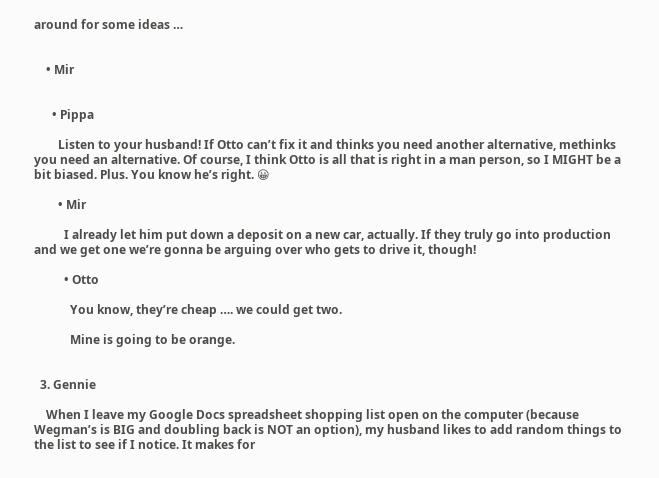around for some ideas …


    • Mir


      • Pippa

        Listen to your husband! If Otto can’t fix it and thinks you need another alternative, methinks you need an alternative. Of course, I think Otto is all that is right in a man person, so I MIGHT be a bit biased. Plus. You know he’s right. 😀

        • Mir

          I already let him put down a deposit on a new car, actually. If they truly go into production and we get one we’re gonna be arguing over who gets to drive it, though!

          • Otto

            You know, they’re cheap …. we could get two.

            Mine is going to be orange.


  3. Gennie

    When I leave my Google Docs spreadsheet shopping list open on the computer (because Wegman’s is BIG and doubling back is NOT an option), my husband likes to add random things to the list to see if I notice. It makes for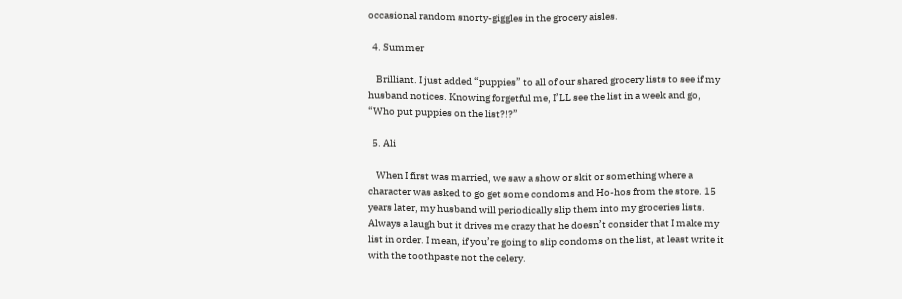occasional random snorty-giggles in the grocery aisles.

  4. Summer

    Brilliant. I just added “puppies” to all of our shared grocery lists to see if my husband notices. Knowing forgetful me, I’LL see the list in a week and go, “Who put puppies on the list?!?”

  5. Ali

    When I first was married, we saw a show or skit or something where a character was asked to go get some condoms and Ho-hos from the store. 15 years later, my husband will periodically slip them into my groceries lists. Always a laugh but it drives me crazy that he doesn’t consider that I make my list in order. I mean, if you’re going to slip condoms on the list, at least write it with the toothpaste not the celery.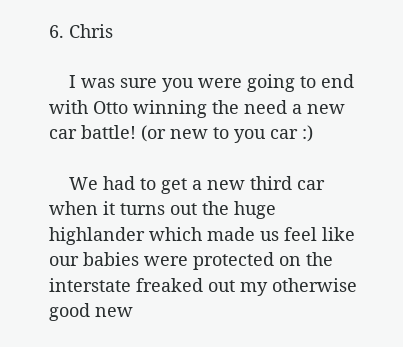6. Chris

    I was sure you were going to end with Otto winning the need a new car battle! (or new to you car :)

    We had to get a new third car when it turns out the huge highlander which made us feel like our babies were protected on the interstate freaked out my otherwise good new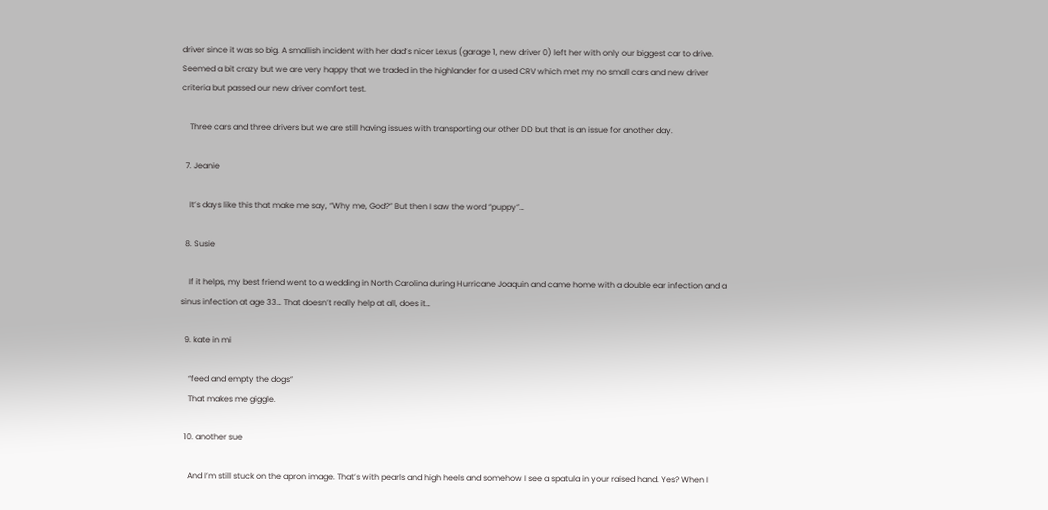driver since it was so big. A smallish incident with her dad’s nicer Lexus (garage 1, new driver 0) left her with only our biggest car to drive. Seemed a bit crazy but we are very happy that we traded in the highlander for a used CRV which met my no small cars and new driver criteria but passed our new driver comfort test.

    Three cars and three drivers but we are still having issues with transporting our other DD but that is an issue for another day.

  7. Jeanie

    It’s days like this that make me say, “Why me, God?” But then I saw the word “puppy”…

  8. Susie

    If it helps, my best friend went to a wedding in North Carolina during Hurricane Joaquin and came home with a double ear infection and a sinus infection at age 33… That doesn’t really help at all, does it…

  9. kate in mi

    “feed and empty the dogs”
    That makes me giggle.

  10. another sue

    And I’m still stuck on the apron image. That’s with pearls and high heels and somehow I see a spatula in your raised hand. Yes? When I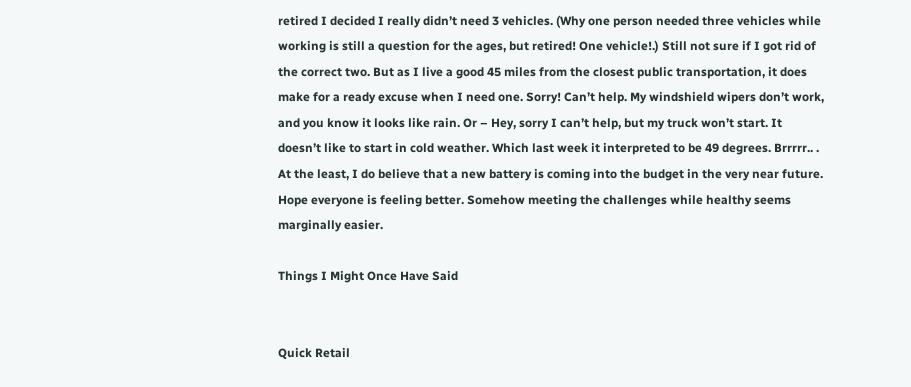retired I decided I really didn’t need 3 vehicles. (Why one person needed three vehicles while working is still a question for the ages, but retired! One vehicle!.) Still not sure if I got rid of the correct two. But as I live a good 45 miles from the closest public transportation, it does make for a ready excuse when I need one. Sorry! Can’t help. My windshield wipers don’t work, and you know it looks like rain. Or – Hey, sorry I can’t help, but my truck won’t start. It doesn’t like to start in cold weather. Which last week it interpreted to be 49 degrees. Brrrrr.. . At the least, I do believe that a new battery is coming into the budget in the very near future. Hope everyone is feeling better. Somehow meeting the challenges while healthy seems marginally easier.

Things I Might Once Have Said


Quick Retail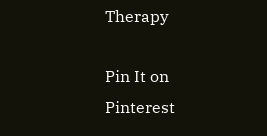Therapy

Pin It on Pinterest